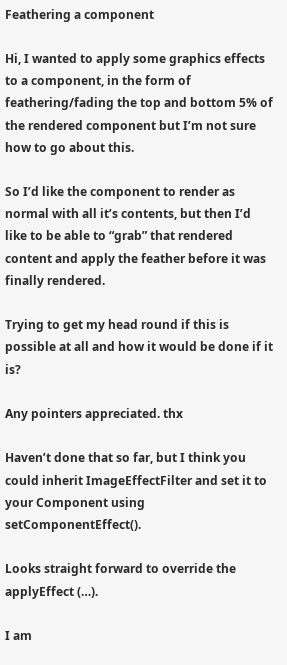Feathering a component

Hi, I wanted to apply some graphics effects to a component, in the form of feathering/fading the top and bottom 5% of the rendered component but I’m not sure how to go about this.

So I’d like the component to render as normal with all it’s contents, but then I’d like to be able to “grab” that rendered content and apply the feather before it was finally rendered.

Trying to get my head round if this is possible at all and how it would be done if it is?

Any pointers appreciated. thx

Haven’t done that so far, but I think you could inherit ImageEffectFilter and set it to your Component using setComponentEffect().

Looks straight forward to override the applyEffect (…).

I am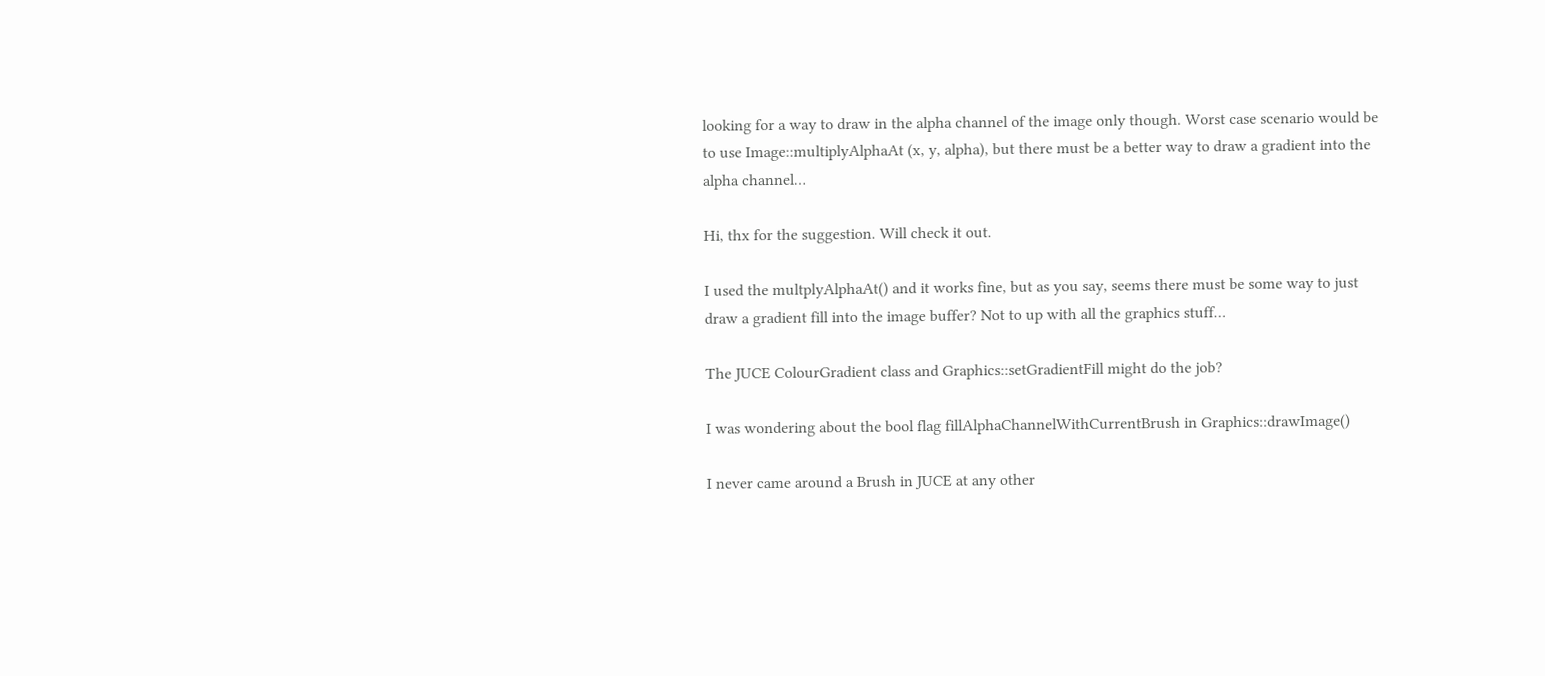looking for a way to draw in the alpha channel of the image only though. Worst case scenario would be to use Image::multiplyAlphaAt (x, y, alpha), but there must be a better way to draw a gradient into the alpha channel…

Hi, thx for the suggestion. Will check it out.

I used the multplyAlphaAt() and it works fine, but as you say, seems there must be some way to just draw a gradient fill into the image buffer? Not to up with all the graphics stuff…

The JUCE ColourGradient class and Graphics::setGradientFill might do the job?

I was wondering about the bool flag fillAlphaChannelWithCurrentBrush in Graphics::drawImage()

I never came around a Brush in JUCE at any other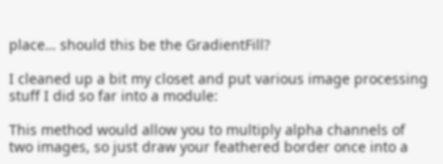place… should this be the GradientFill?

I cleaned up a bit my closet and put various image processing stuff I did so far into a module:

This method would allow you to multiply alpha channels of two images, so just draw your feathered border once into a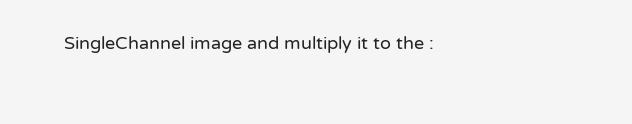SingleChannel image and multiply it to the :